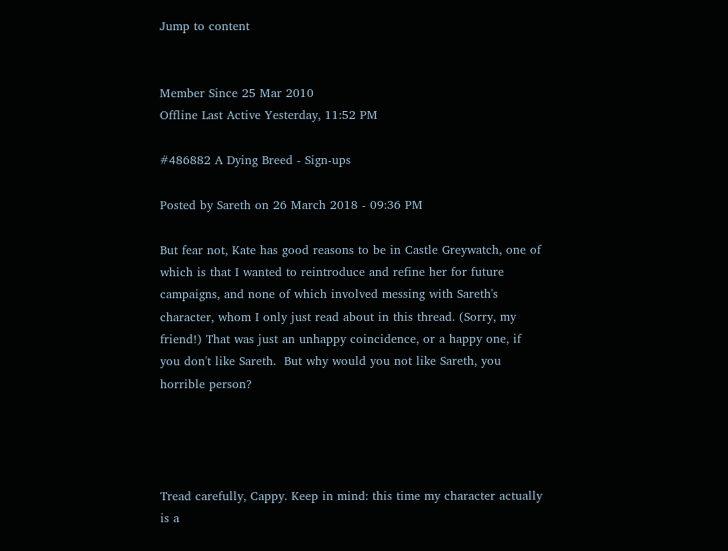Jump to content


Member Since 25 Mar 2010
Offline Last Active Yesterday, 11:52 PM

#486882 A Dying Breed - Sign-ups

Posted by Sareth on 26 March 2018 - 09:36 PM

But fear not, Kate has good reasons to be in Castle Greywatch, one of which is that I wanted to reintroduce and refine her for future campaigns, and none of which involved messing with Sareth's character, whom I only just read about in this thread. (Sorry, my friend!) That was just an unhappy coincidence, or a happy one, if you don't like Sareth.  But why would you not like Sareth, you horrible person?




Tread carefully, Cappy. Keep in mind: this time my character actually is a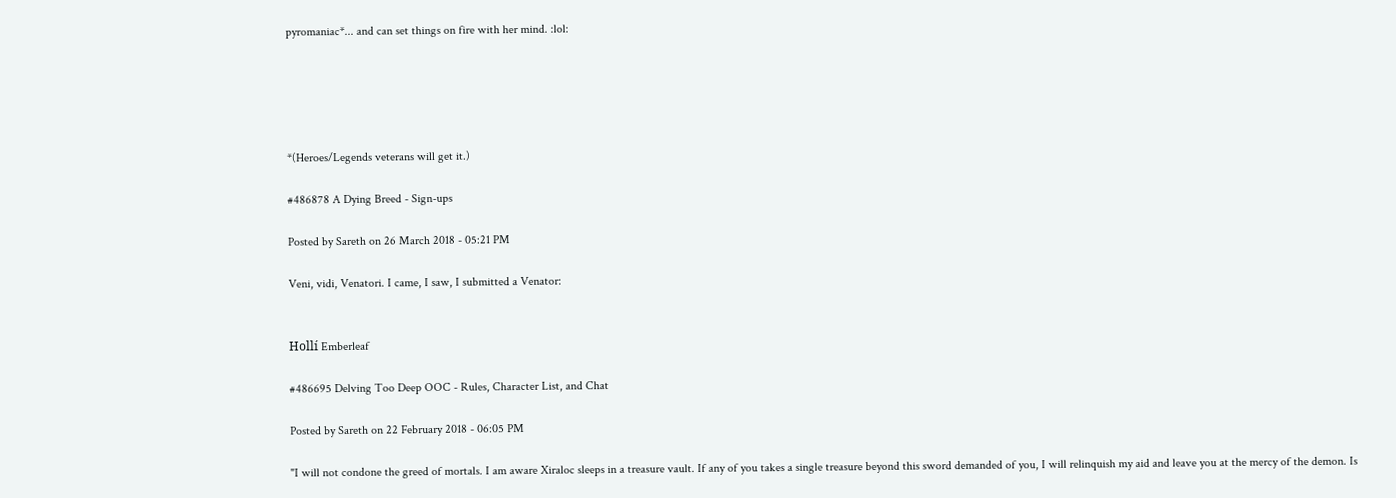pyromaniac*... and can set things on fire with her mind. :lol:





*(Heroes/Legends veterans will get it.)

#486878 A Dying Breed - Sign-ups

Posted by Sareth on 26 March 2018 - 05:21 PM

Veni, vidi, Venatori. I came, I saw, I submitted a Venator:


Hollí Emberleaf

#486695 Delving Too Deep OOC - Rules, Character List, and Chat

Posted by Sareth on 22 February 2018 - 06:05 PM

"I will not condone the greed of mortals. I am aware Xiraloc sleeps in a treasure vault. If any of you takes a single treasure beyond this sword demanded of you, I will relinquish my aid and leave you at the mercy of the demon. Is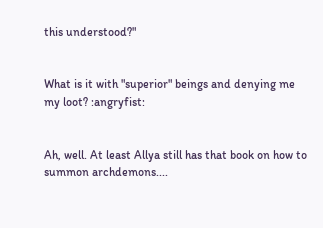this understood?"


What is it with "superior" beings and denying me my loot? :angryfist:


Ah, well. At least Allya still has that book on how to summon archdemons....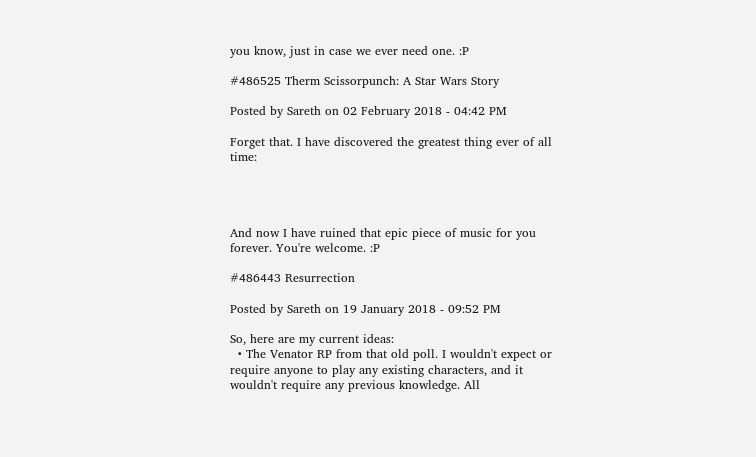you know, just in case we ever need one. :P

#486525 Therm Scissorpunch: A Star Wars Story

Posted by Sareth on 02 February 2018 - 04:42 PM

Forget that. I have discovered the greatest thing ever of all time:




And now I have ruined that epic piece of music for you forever. You're welcome. :P

#486443 Resurrection

Posted by Sareth on 19 January 2018 - 09:52 PM

So, here are my current ideas:
  • The Venator RP from that old poll. I wouldn't expect or require anyone to play any existing characters, and it wouldn't require any previous knowledge. All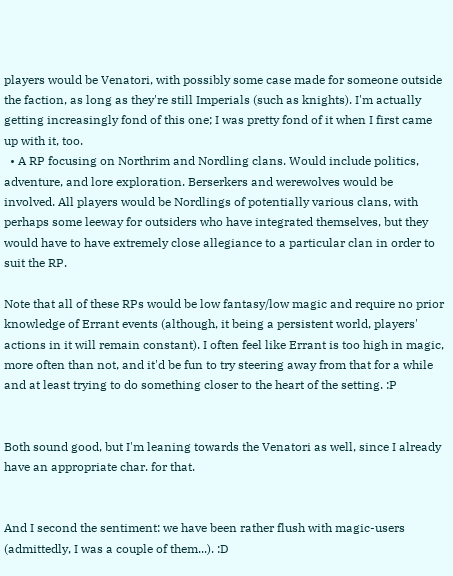players would be Venatori, with possibly some case made for someone outside the faction, as long as they're still Imperials (such as knights). I'm actually getting increasingly fond of this one; I was pretty fond of it when I first came up with it, too.
  • A RP focusing on Northrim and Nordling clans. Would include politics, adventure, and lore exploration. Berserkers and werewolves would be involved. All players would be Nordlings of potentially various clans, with perhaps some leeway for outsiders who have integrated themselves, but they would have to have extremely close allegiance to a particular clan in order to suit the RP.

Note that all of these RPs would be low fantasy/low magic and require no prior knowledge of Errant events (although, it being a persistent world, players' actions in it will remain constant). I often feel like Errant is too high in magic, more often than not, and it'd be fun to try steering away from that for a while and at least trying to do something closer to the heart of the setting. :P


Both sound good, but I'm leaning towards the Venatori as well, since I already have an appropriate char. for that.


And I second the sentiment: we have been rather flush with magic-users (admittedly, I was a couple of them...). :D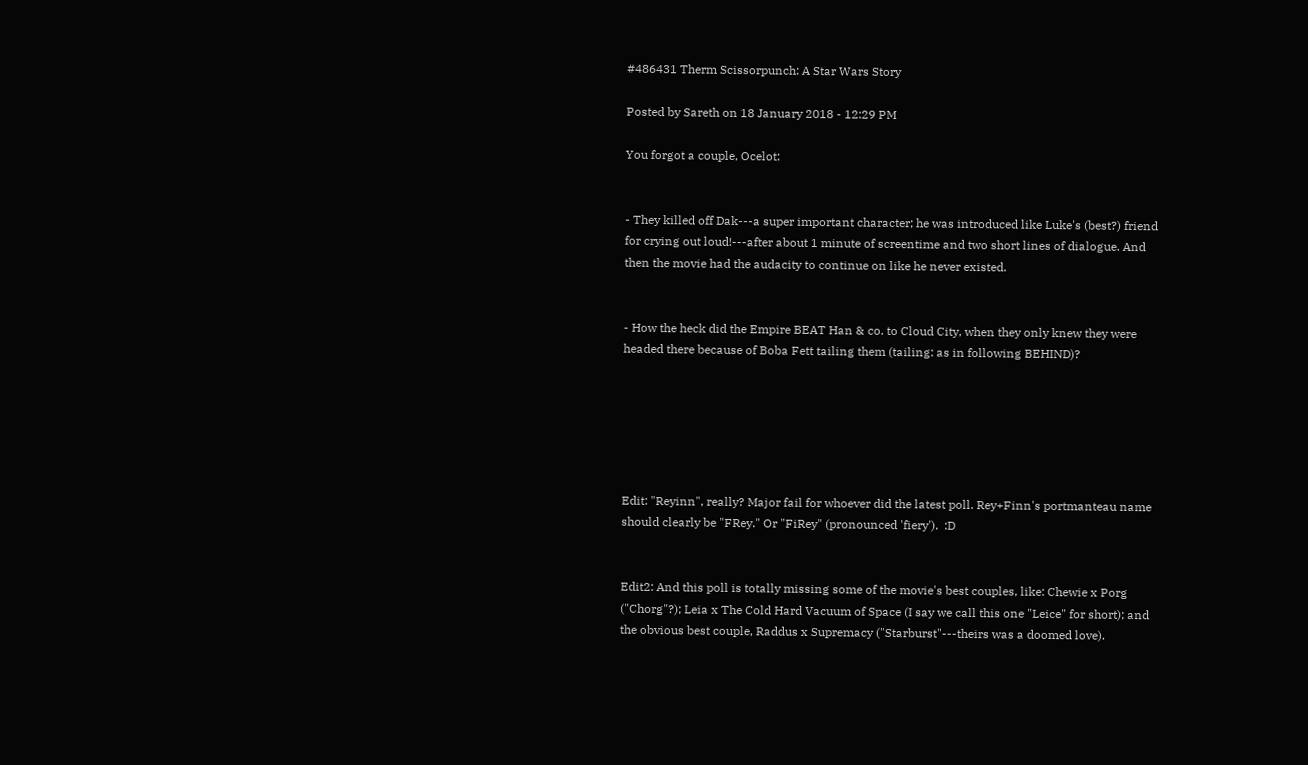#486431 Therm Scissorpunch: A Star Wars Story

Posted by Sareth on 18 January 2018 - 12:29 PM

You forgot a couple, Ocelot:


- They killed off Dak---a super important character; he was introduced like Luke's (best?) friend for crying out loud!---after about 1 minute of screentime and two short lines of dialogue. And then the movie had the audacity to continue on like he never existed.


- How the heck did the Empire BEAT Han & co. to Cloud City, when they only knew they were headed there because of Boba Fett tailing them (tailing: as in following BEHIND)?






Edit: "Reyinn", really? Major fail for whoever did the latest poll. Rey+Finn's portmanteau name should clearly be "FRey." Or "FiRey" (pronounced 'fiery').  :D


Edit2: And this poll is totally missing some of the movie's best couples, like: Chewie x Porg ("Chorg"?); Leia x The Cold Hard Vacuum of Space (I say we call this one "Leice" for short); and the obvious best couple, Raddus x Supremacy ("Starburst"---theirs was a doomed love).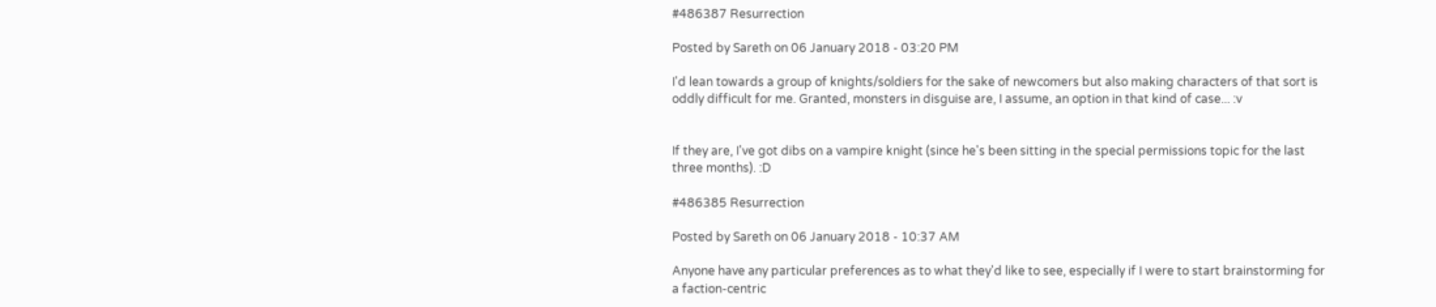#486387 Resurrection

Posted by Sareth on 06 January 2018 - 03:20 PM

I'd lean towards a group of knights/soldiers for the sake of newcomers but also making characters of that sort is oddly difficult for me. Granted, monsters in disguise are, I assume, an option in that kind of case... :v


If they are, I've got dibs on a vampire knight (since he's been sitting in the special permissions topic for the last three months). :D

#486385 Resurrection

Posted by Sareth on 06 January 2018 - 10:37 AM

Anyone have any particular preferences as to what they'd like to see, especially if I were to start brainstorming for a faction-centric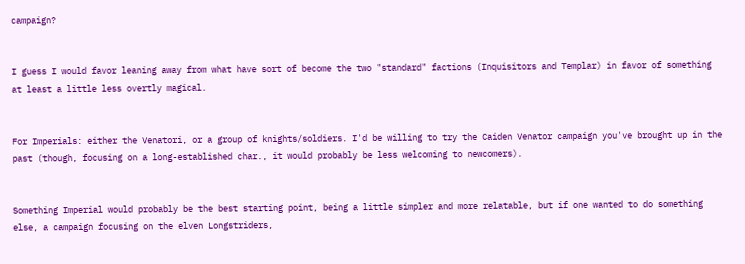campaign?


I guess I would favor leaning away from what have sort of become the two "standard" factions (Inquisitors and Templar) in favor of something at least a little less overtly magical.


For Imperials: either the Venatori, or a group of knights/soldiers. I'd be willing to try the Caiden Venator campaign you've brought up in the past (though, focusing on a long-established char., it would probably be less welcoming to newcomers).


Something Imperial would probably be the best starting point, being a little simpler and more relatable, but if one wanted to do something else, a campaign focusing on the elven Longstriders,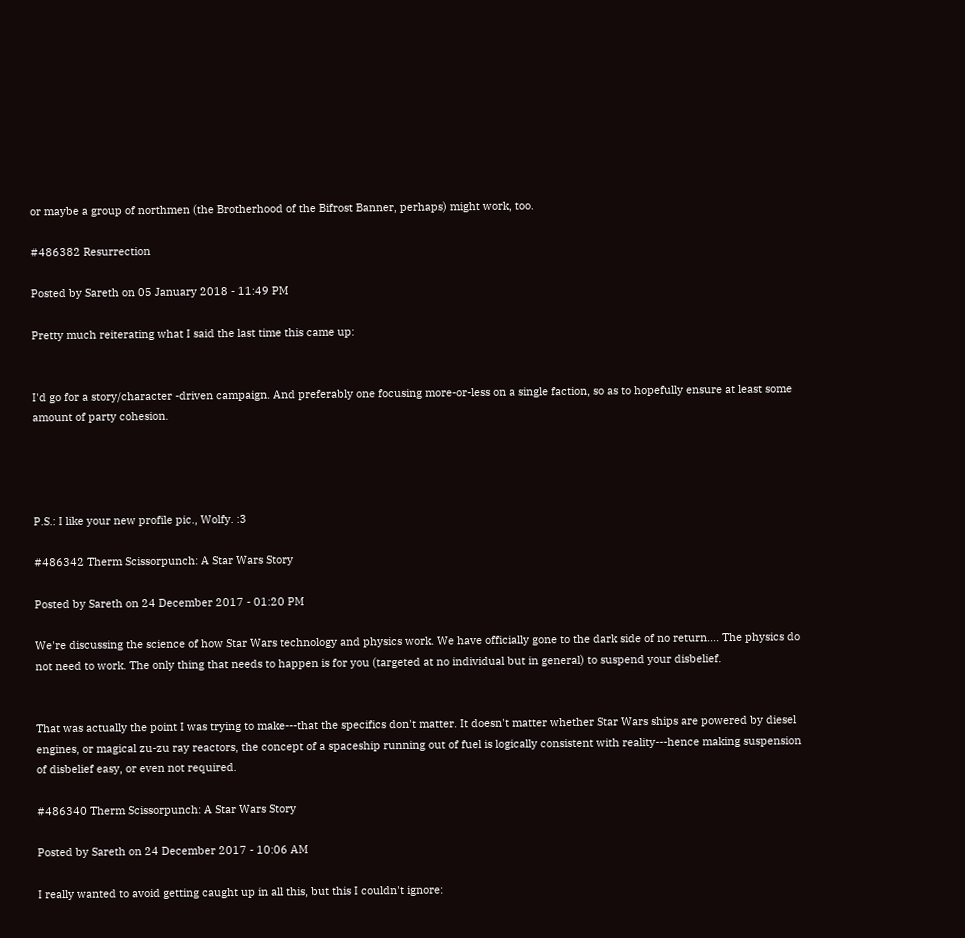or maybe a group of northmen (the Brotherhood of the Bifrost Banner, perhaps) might work, too.

#486382 Resurrection

Posted by Sareth on 05 January 2018 - 11:49 PM

Pretty much reiterating what I said the last time this came up:


I'd go for a story/character -driven campaign. And preferably one focusing more-or-less on a single faction, so as to hopefully ensure at least some amount of party cohesion.




P.S.: I like your new profile pic., Wolfy. :3

#486342 Therm Scissorpunch: A Star Wars Story

Posted by Sareth on 24 December 2017 - 01:20 PM

We're discussing the science of how Star Wars technology and physics work. We have officially gone to the dark side of no return.... The physics do not need to work. The only thing that needs to happen is for you (targeted at no individual but in general) to suspend your disbelief.


That was actually the point I was trying to make---that the specifics don't matter. It doesn't matter whether Star Wars ships are powered by diesel engines, or magical zu-zu ray reactors, the concept of a spaceship running out of fuel is logically consistent with reality---hence making suspension of disbelief easy, or even not required.

#486340 Therm Scissorpunch: A Star Wars Story

Posted by Sareth on 24 December 2017 - 10:06 AM

I really wanted to avoid getting caught up in all this, but this I couldn't ignore: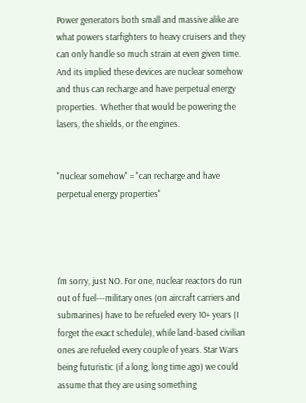Power generators both small and massive alike are what powers starfighters to heavy cruisers and they can only handle so much strain at even given time.  And its implied these devices are nuclear somehow and thus can recharge and have perpetual energy properties.  Whether that would be powering the lasers, the shields, or the engines.


"nuclear somehow" = "can recharge and have perpetual energy properties"




I'm sorry, just NO. For one, nuclear reactors do run out of fuel---military ones (on aircraft carriers and submarines) have to be refueled every 10+ years (I forget the exact schedule), while land-based civilian ones are refueled every couple of years. Star Wars being futuristic (if a long, long time ago) we could assume that they are using something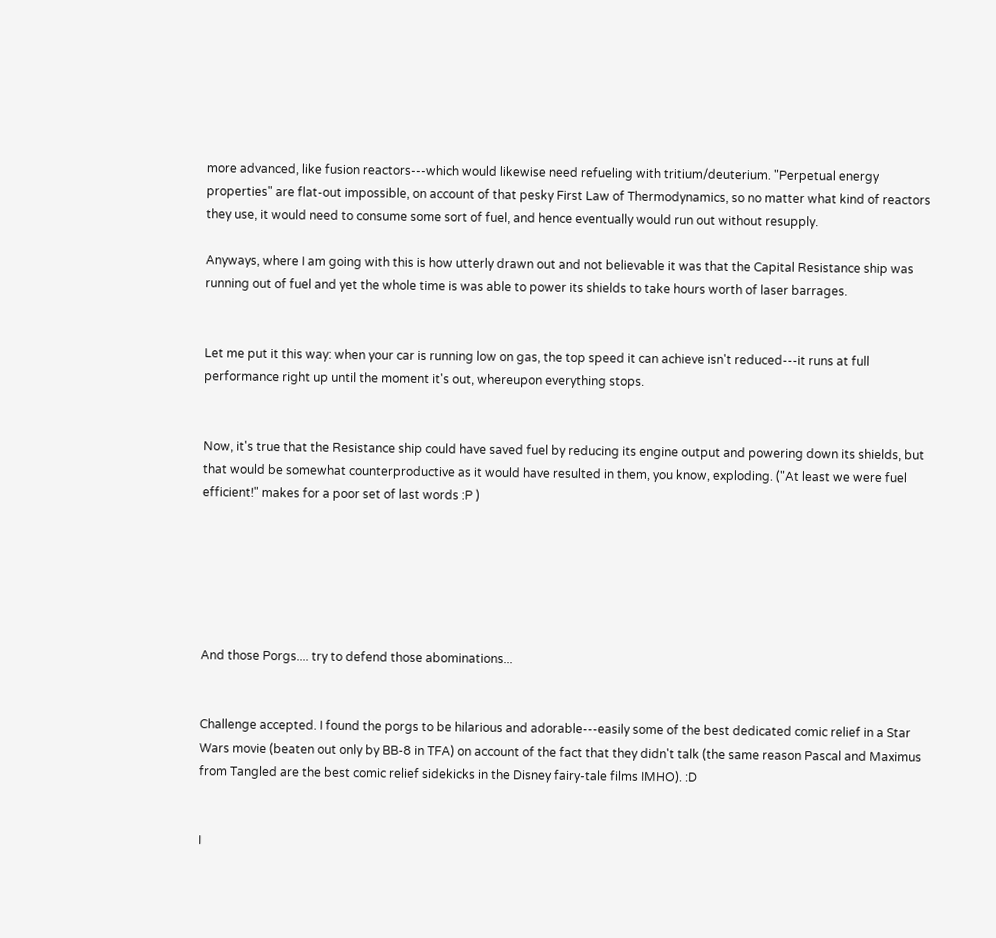more advanced, like fusion reactors---which would likewise need refueling with tritium/deuterium. "Perpetual energy properties" are flat-out impossible, on account of that pesky First Law of Thermodynamics, so no matter what kind of reactors they use, it would need to consume some sort of fuel, and hence eventually would run out without resupply.

Anyways, where I am going with this is how utterly drawn out and not believable it was that the Capital Resistance ship was running out of fuel and yet the whole time is was able to power its shields to take hours worth of laser barrages.


Let me put it this way: when your car is running low on gas, the top speed it can achieve isn't reduced---it runs at full performance right up until the moment it's out, whereupon everything stops.


Now, it's true that the Resistance ship could have saved fuel by reducing its engine output and powering down its shields, but that would be somewhat counterproductive as it would have resulted in them, you know, exploding. ("At least we were fuel efficient!" makes for a poor set of last words :P )






And those Porgs.... try to defend those abominations...


Challenge accepted. I found the porgs to be hilarious and adorable---easily some of the best dedicated comic relief in a Star Wars movie (beaten out only by BB-8 in TFA) on account of the fact that they didn't talk (the same reason Pascal and Maximus from Tangled are the best comic relief sidekicks in the Disney fairy-tale films IMHO). :D


I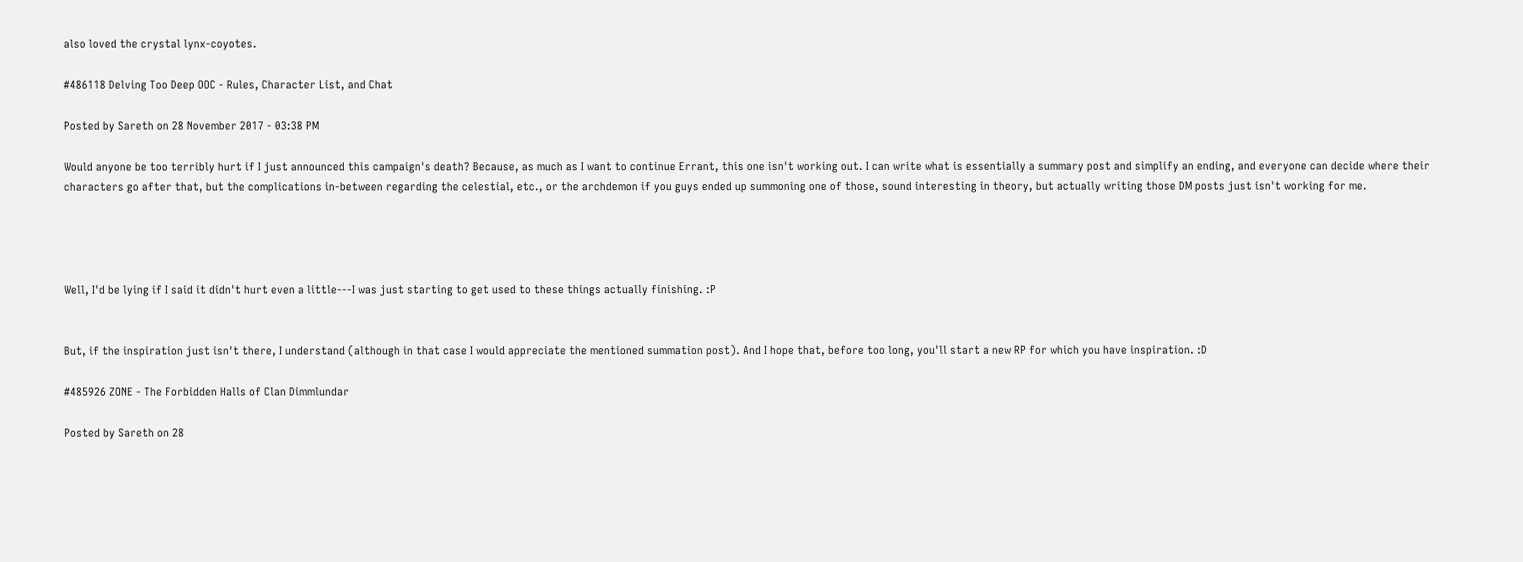also loved the crystal lynx-coyotes.

#486118 Delving Too Deep OOC - Rules, Character List, and Chat

Posted by Sareth on 28 November 2017 - 03:38 PM

Would anyone be too terribly hurt if I just announced this campaign's death? Because, as much as I want to continue Errant, this one isn't working out. I can write what is essentially a summary post and simplify an ending, and everyone can decide where their characters go after that, but the complications in-between regarding the celestial, etc., or the archdemon if you guys ended up summoning one of those, sound interesting in theory, but actually writing those DM posts just isn't working for me.




Well, I'd be lying if I said it didn't hurt even a little---I was just starting to get used to these things actually finishing. :P


But, if the inspiration just isn't there, I understand (although in that case I would appreciate the mentioned summation post). And I hope that, before too long, you'll start a new RP for which you have inspiration. :D

#485926 ZONE - The Forbidden Halls of Clan Dimmlundar

Posted by Sareth on 28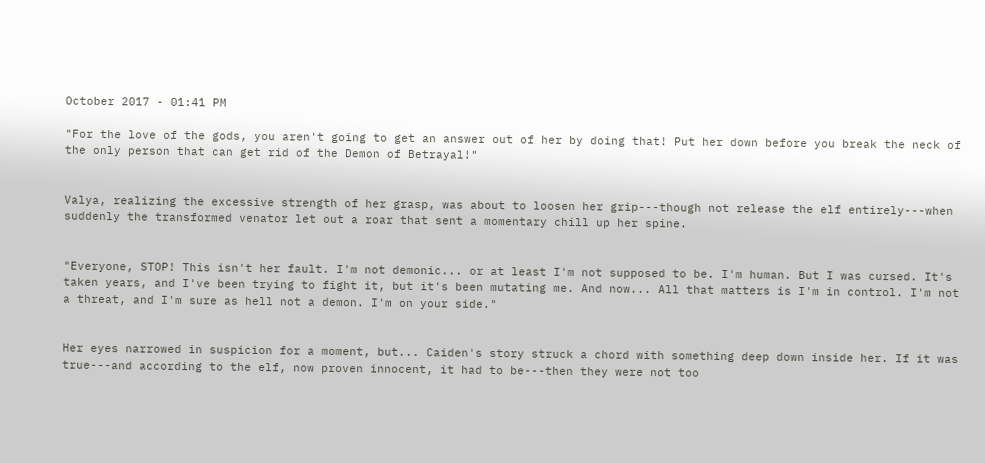October 2017 - 01:41 PM

"For the love of the gods, you aren't going to get an answer out of her by doing that! Put her down before you break the neck of the only person that can get rid of the Demon of Betrayal!"


Valya, realizing the excessive strength of her grasp, was about to loosen her grip---though not release the elf entirely---when suddenly the transformed venator let out a roar that sent a momentary chill up her spine.


"Everyone, STOP! This isn't her fault. I'm not demonic... or at least I'm not supposed to be. I'm human. But I was cursed. It's taken years, and I've been trying to fight it, but it's been mutating me. And now... All that matters is I'm in control. I'm not a threat, and I'm sure as hell not a demon. I'm on your side."


Her eyes narrowed in suspicion for a moment, but... Caiden's story struck a chord with something deep down inside her. If it was true---and according to the elf, now proven innocent, it had to be---then they were not too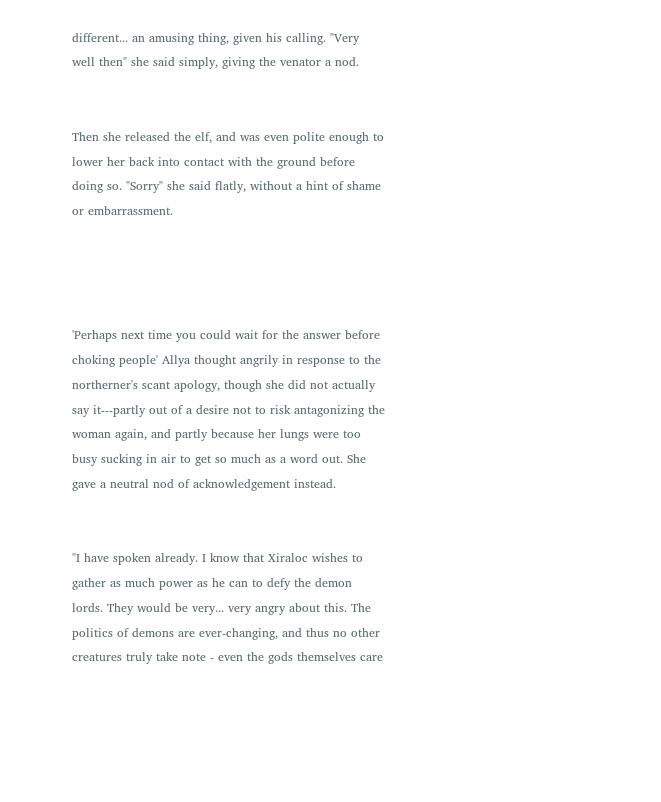different... an amusing thing, given his calling. "Very well then" she said simply, giving the venator a nod.


Then she released the elf, and was even polite enough to lower her back into contact with the ground before doing so. "Sorry" she said flatly, without a hint of shame or embarrassment.




'Perhaps next time you could wait for the answer before choking people' Allya thought angrily in response to the northerner's scant apology, though she did not actually say it---partly out of a desire not to risk antagonizing the woman again, and partly because her lungs were too busy sucking in air to get so much as a word out. She gave a neutral nod of acknowledgement instead.


"I have spoken already. I know that Xiraloc wishes to gather as much power as he can to defy the demon lords. They would be very... very angry about this. The politics of demons are ever-changing, and thus no other creatures truly take note - even the gods themselves care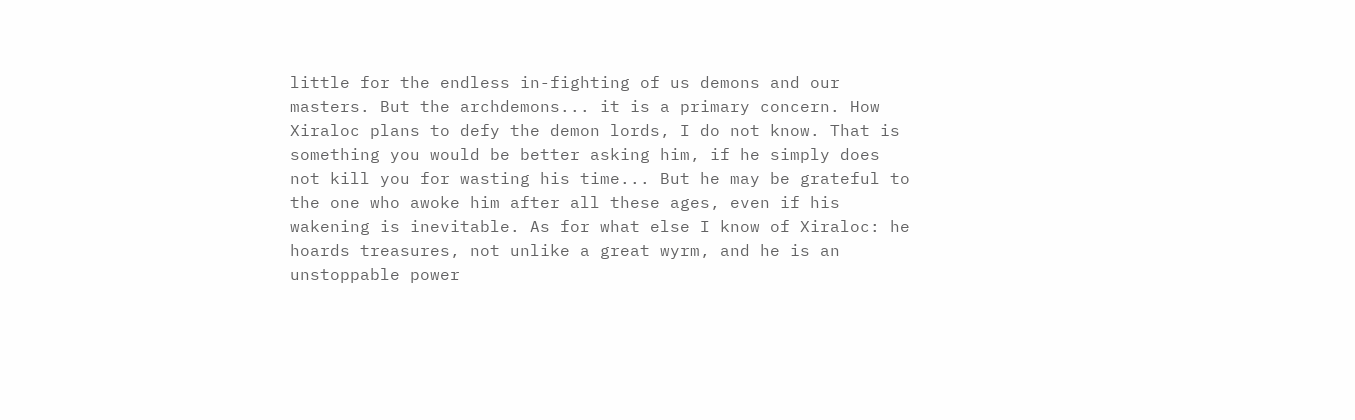little for the endless in-fighting of us demons and our masters. But the archdemons... it is a primary concern. How Xiraloc plans to defy the demon lords, I do not know. That is something you would be better asking him, if he simply does not kill you for wasting his time... But he may be grateful to the one who awoke him after all these ages, even if his wakening is inevitable. As for what else I know of Xiraloc: he hoards treasures, not unlike a great wyrm, and he is an unstoppable power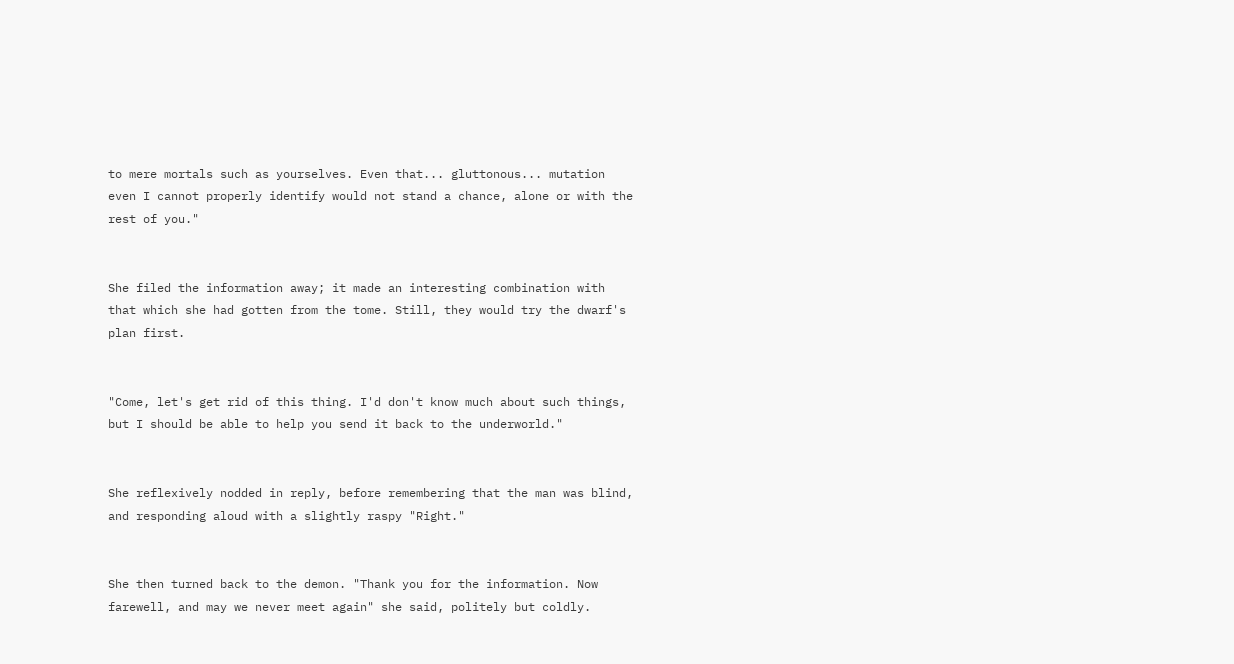to mere mortals such as yourselves. Even that... gluttonous... mutation even I cannot properly identify would not stand a chance, alone or with the rest of you."


She filed the information away; it made an interesting combination with that which she had gotten from the tome. Still, they would try the dwarf's plan first.


"Come, let's get rid of this thing. I'd don't know much about such things, but I should be able to help you send it back to the underworld."


She reflexively nodded in reply, before remembering that the man was blind, and responding aloud with a slightly raspy "Right."


She then turned back to the demon. "Thank you for the information. Now farewell, and may we never meet again" she said, politely but coldly.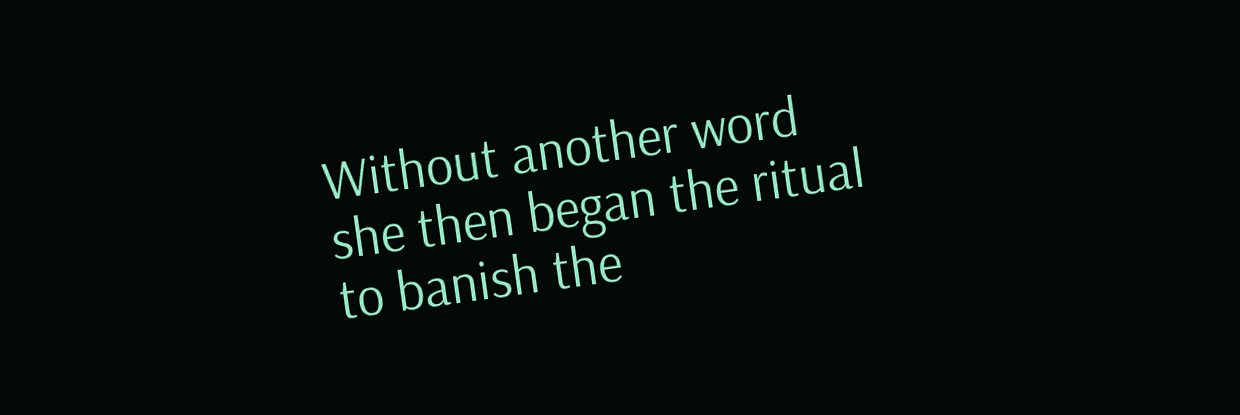Without another word she then began the ritual to banish the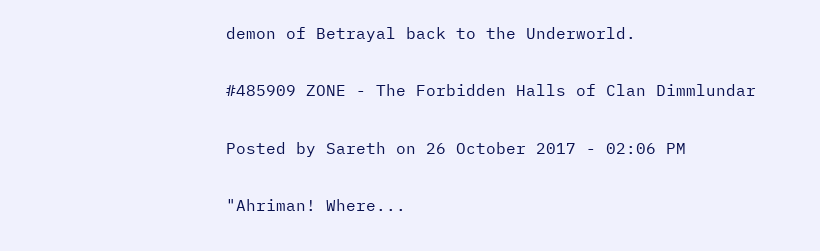demon of Betrayal back to the Underworld.

#485909 ZONE - The Forbidden Halls of Clan Dimmlundar

Posted by Sareth on 26 October 2017 - 02:06 PM

"Ahriman! Where...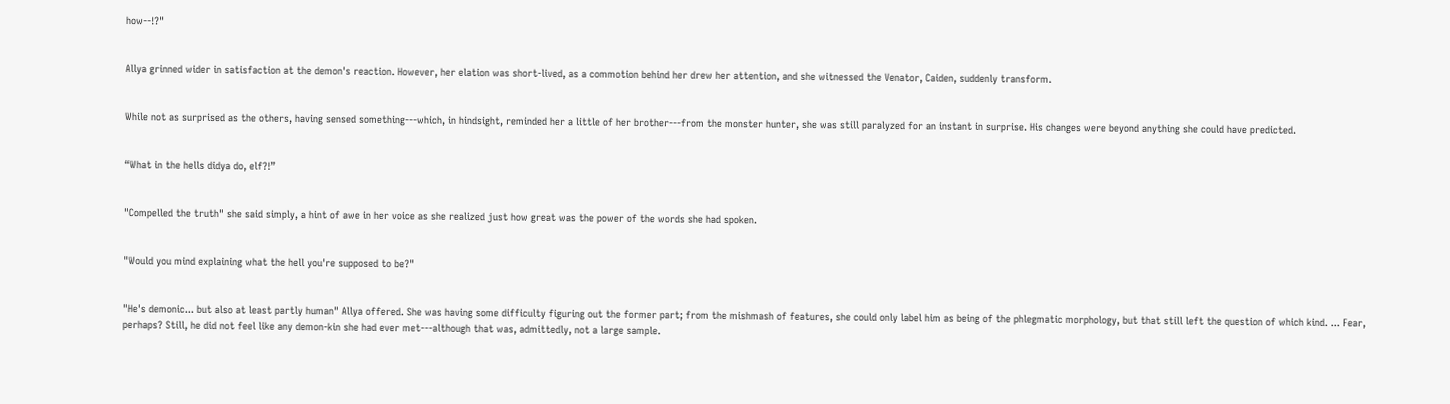how--!?"


Allya grinned wider in satisfaction at the demon's reaction. However, her elation was short-lived, as a commotion behind her drew her attention, and she witnessed the Venator, Caiden, suddenly transform.


While not as surprised as the others, having sensed something---which, in hindsight, reminded her a little of her brother---from the monster hunter, she was still paralyzed for an instant in surprise. His changes were beyond anything she could have predicted.


“What in the hells didya do, elf?!”


"Compelled the truth" she said simply, a hint of awe in her voice as she realized just how great was the power of the words she had spoken.


"Would you mind explaining what the hell you're supposed to be?"


"He's demonic... but also at least partly human" Allya offered. She was having some difficulty figuring out the former part; from the mishmash of features, she could only label him as being of the phlegmatic morphology, but that still left the question of which kind. ... Fear, perhaps? Still, he did not feel like any demon-kin she had ever met---although that was, admittedly, not a large sample.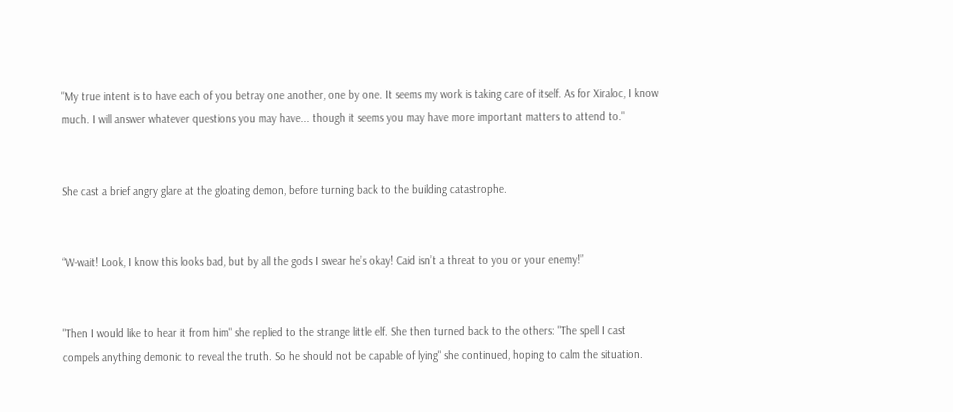"My true intent is to have each of you betray one another, one by one. It seems my work is taking care of itself. As for Xiraloc, I know much. I will answer whatever questions you may have... though it seems you may have more important matters to attend to."


She cast a brief angry glare at the gloating demon, before turning back to the building catastrophe.


“W-wait! Look, I know this looks bad, but by all the gods I swear he’s okay! Caid isn’t a threat to you or your enemy!”


"Then I would like to hear it from him" she replied to the strange little elf. She then turned back to the others: "The spell I cast compels anything demonic to reveal the truth. So he should not be capable of lying" she continued, hoping to calm the situation.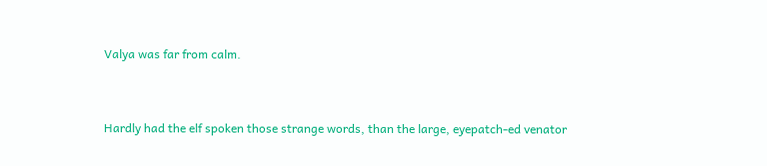Valya was far from calm.


Hardly had the elf spoken those strange words, than the large, eyepatch-ed venator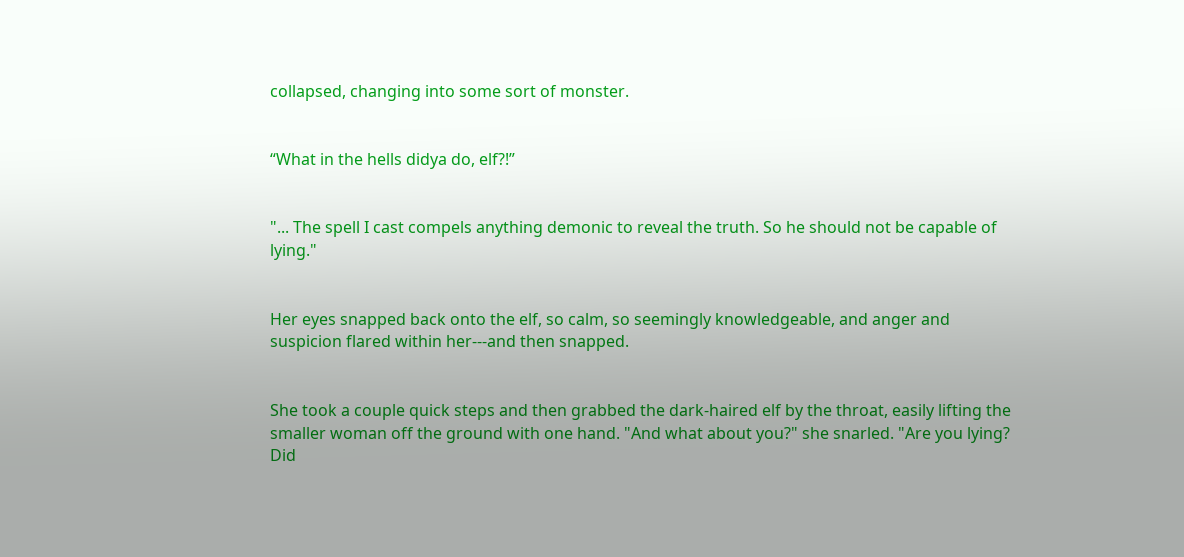collapsed, changing into some sort of monster.


“What in the hells didya do, elf?!”


"... The spell I cast compels anything demonic to reveal the truth. So he should not be capable of lying."


Her eyes snapped back onto the elf, so calm, so seemingly knowledgeable, and anger and suspicion flared within her---and then snapped.


She took a couple quick steps and then grabbed the dark-haired elf by the throat, easily lifting the smaller woman off the ground with one hand. "And what about you?" she snarled. "Are you lying? Did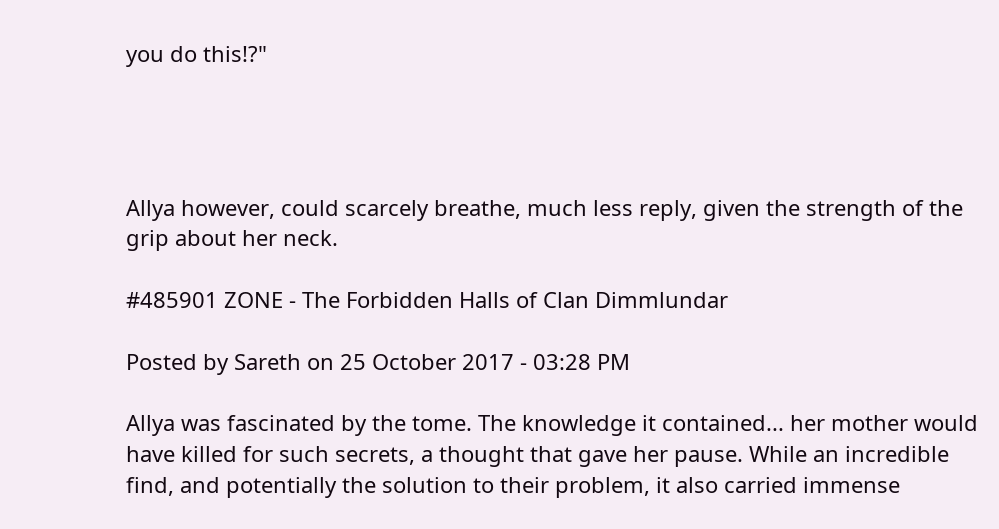you do this!?"




Allya however, could scarcely breathe, much less reply, given the strength of the grip about her neck.

#485901 ZONE - The Forbidden Halls of Clan Dimmlundar

Posted by Sareth on 25 October 2017 - 03:28 PM

Allya was fascinated by the tome. The knowledge it contained... her mother would have killed for such secrets, a thought that gave her pause. While an incredible find, and potentially the solution to their problem, it also carried immense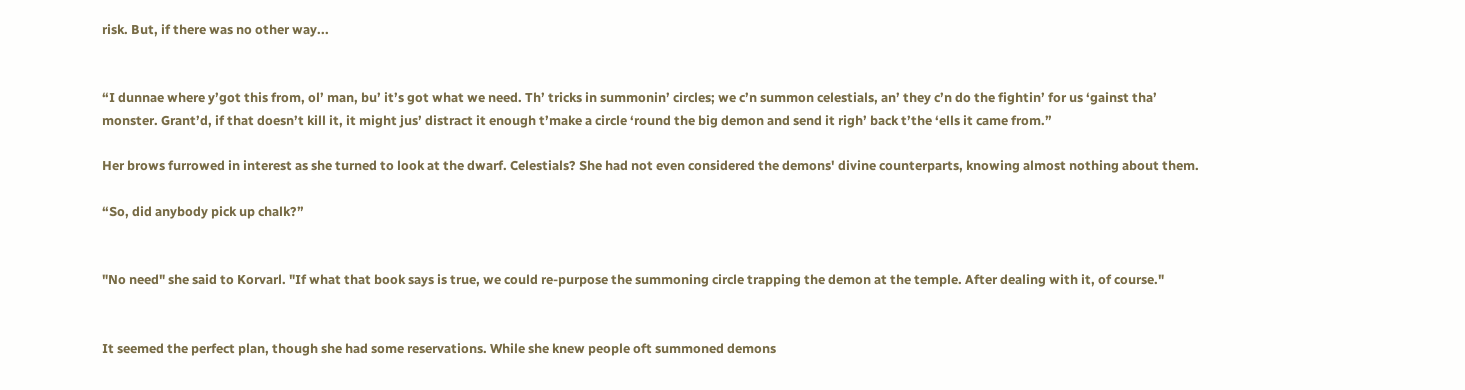risk. But, if there was no other way...


“I dunnae where y’got this from, ol’ man, bu’ it’s got what we need. Th’ tricks in summonin’ circles; we c’n summon celestials, an’ they c’n do the fightin’ for us ‘gainst tha’ monster. Grant’d, if that doesn’t kill it, it might jus’ distract it enough t’make a circle ‘round the big demon and send it righ’ back t’the ‘ells it came from.”

Her brows furrowed in interest as she turned to look at the dwarf. Celestials? She had not even considered the demons' divine counterparts, knowing almost nothing about them.

“So, did anybody pick up chalk?”


"No need" she said to Korvarl. "If what that book says is true, we could re-purpose the summoning circle trapping the demon at the temple. After dealing with it, of course."


It seemed the perfect plan, though she had some reservations. While she knew people oft summoned demons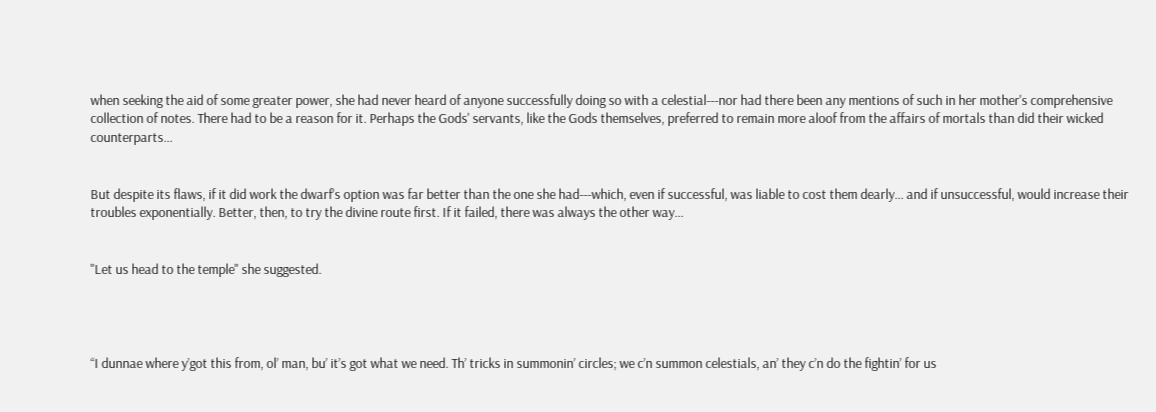when seeking the aid of some greater power, she had never heard of anyone successfully doing so with a celestial---nor had there been any mentions of such in her mother's comprehensive collection of notes. There had to be a reason for it. Perhaps the Gods' servants, like the Gods themselves, preferred to remain more aloof from the affairs of mortals than did their wicked counterparts...


But despite its flaws, if it did work the dwarf's option was far better than the one she had---which, even if successful, was liable to cost them dearly... and if unsuccessful, would increase their troubles exponentially. Better, then, to try the divine route first. If it failed, there was always the other way...


"Let us head to the temple" she suggested.




“I dunnae where y’got this from, ol’ man, bu’ it’s got what we need. Th’ tricks in summonin’ circles; we c’n summon celestials, an’ they c’n do the fightin’ for us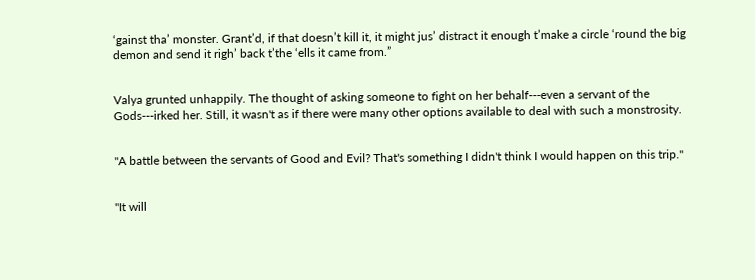‘gainst tha’ monster. Grant’d, if that doesn’t kill it, it might jus’ distract it enough t’make a circle ‘round the big demon and send it righ’ back t’the ‘ells it came from.”


Valya grunted unhappily. The thought of asking someone to fight on her behalf---even a servant of the Gods---irked her. Still, it wasn't as if there were many other options available to deal with such a monstrosity.


"A battle between the servants of Good and Evil? That's something I didn't think I would happen on this trip."


"It will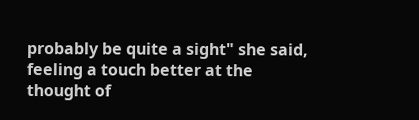probably be quite a sight" she said, feeling a touch better at the thought of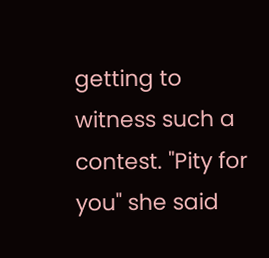getting to witness such a contest. "Pity for you" she said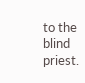to the blind priest.